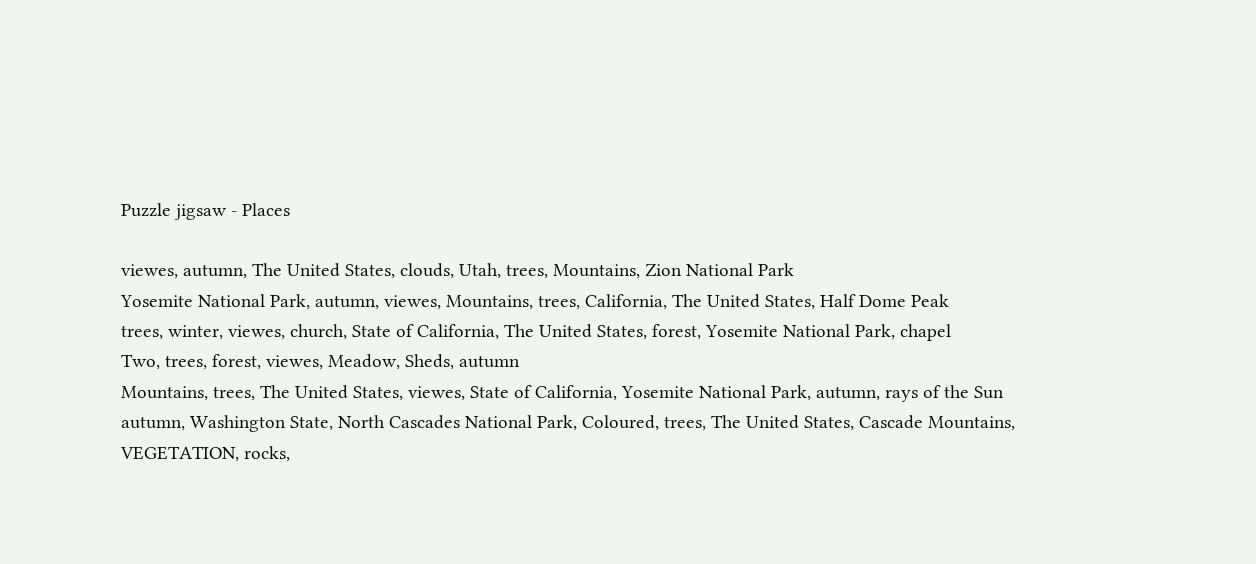Puzzle jigsaw - Places

viewes, autumn, The United States, clouds, Utah, trees, Mountains, Zion National Park
Yosemite National Park, autumn, viewes, Mountains, trees, California, The United States, Half Dome Peak
trees, winter, viewes, church, State of California, The United States, forest, Yosemite National Park, chapel
Two, trees, forest, viewes, Meadow, Sheds, autumn
Mountains, trees, The United States, viewes, State of California, Yosemite National Park, autumn, rays of the Sun
autumn, Washington State, North Cascades National Park, Coloured, trees, The United States, Cascade Mountains, VEGETATION, rocks,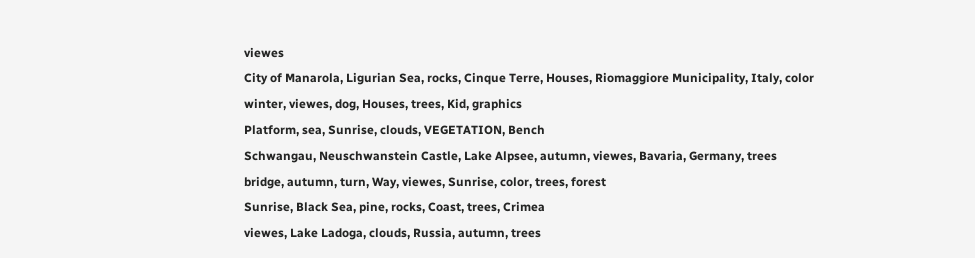viewes
City of Manarola, Ligurian Sea, rocks, Cinque Terre, Houses, Riomaggiore Municipality, Italy, color
winter, viewes, dog, Houses, trees, Kid, graphics
Platform, sea, Sunrise, clouds, VEGETATION, Bench
Schwangau, Neuschwanstein Castle, Lake Alpsee, autumn, viewes, Bavaria, Germany, trees
bridge, autumn, turn, Way, viewes, Sunrise, color, trees, forest
Sunrise, Black Sea, pine, rocks, Coast, trees, Crimea
viewes, Lake Ladoga, clouds, Russia, autumn, trees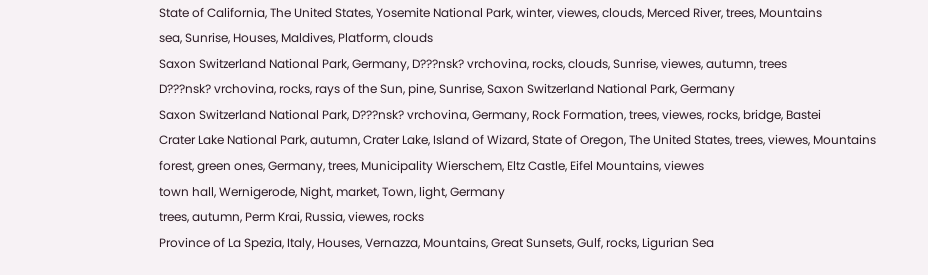State of California, The United States, Yosemite National Park, winter, viewes, clouds, Merced River, trees, Mountains
sea, Sunrise, Houses, Maldives, Platform, clouds
Saxon Switzerland National Park, Germany, D???nsk? vrchovina, rocks, clouds, Sunrise, viewes, autumn, trees
D???nsk? vrchovina, rocks, rays of the Sun, pine, Sunrise, Saxon Switzerland National Park, Germany
Saxon Switzerland National Park, D???nsk? vrchovina, Germany, Rock Formation, trees, viewes, rocks, bridge, Bastei
Crater Lake National Park, autumn, Crater Lake, Island of Wizard, State of Oregon, The United States, trees, viewes, Mountains
forest, green ones, Germany, trees, Municipality Wierschem, Eltz Castle, Eifel Mountains, viewes
town hall, Wernigerode, Night, market, Town, light, Germany
trees, autumn, Perm Krai, Russia, viewes, rocks
Province of La Spezia, Italy, Houses, Vernazza, Mountains, Great Sunsets, Gulf, rocks, Ligurian Sea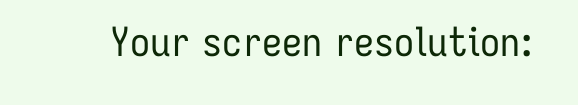Your screen resolution: